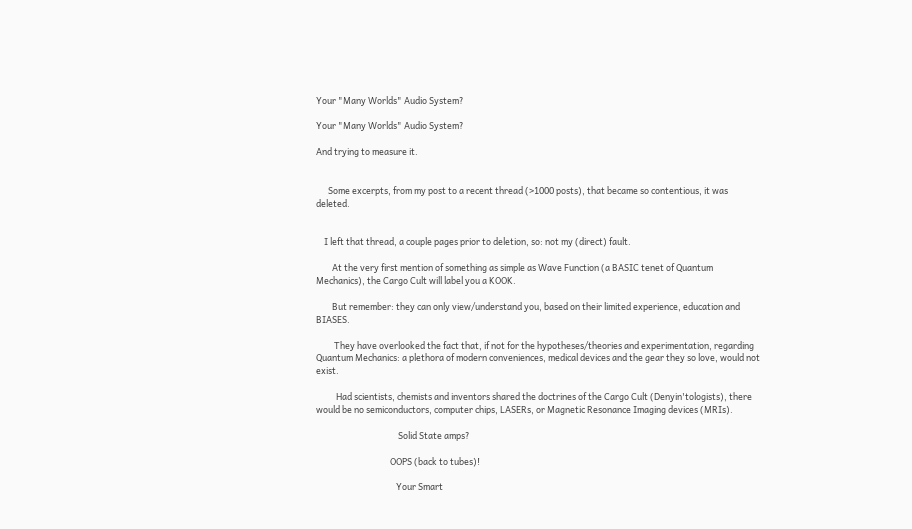Your "Many Worlds" Audio System?

Your "Many Worlds" Audio System?

And trying to measure it.


      Some excerpts, from my post to a recent thread (>1000 posts), that became so contentious, it was deleted.


    I left that thread, a couple pages prior to deletion, so: not my (direct) fault.

        At the very first mention of something as simple as Wave Function (a BASIC tenet of Quantum Mechanics), the Cargo Cult will label you a KOOK.

        But remember: they can only view/understand you, based on their limited experience, education and BIASES.

         They have overlooked the fact that, if not for the hypotheses/theories and experimentation, regarding Quantum Mechanics: a plethora of modern conveniences, medical devices and the gear they so love, would not exist.

          Had scientists, chemists and inventors shared the doctrines of the Cargo Cult (Denyin'tologists), there would be no semiconductors, computer chips, LASERs, or Magnetic Resonance Imaging devices (MRIs).

                                         Solid State amps?

                                     OOPS (back to tubes)!

                                        Your Smart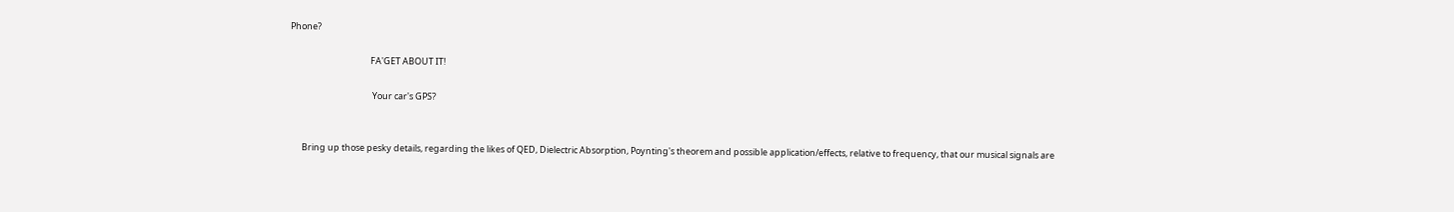Phone?

                                        FA'GET ABOUT IT!

                                         Your car's GPS?


      Bring up those pesky details, regarding the likes of QED, Dielectric Absorption, Poynting's theorem and possible application/effects, relative to frequency, that our musical signals are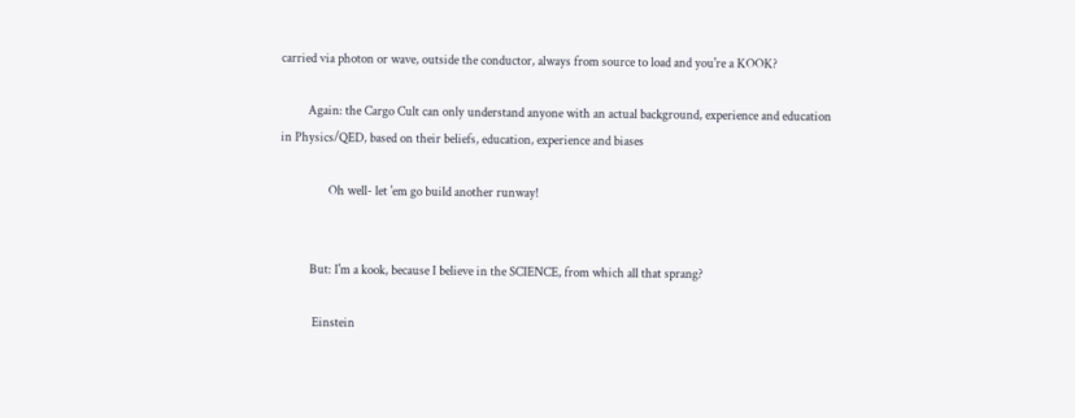carried via photon or wave, outside the conductor, always from source to load and you're a KOOK?

         Again: the Cargo Cult can only understand anyone with an actual background, experience and education in Physics/QED, based on their beliefs, education, experience and biases

                Oh well- let 'em go build another runway!


          But: I'm a kook, because I believe in the SCIENCE, from which all that sprang?

           Einstein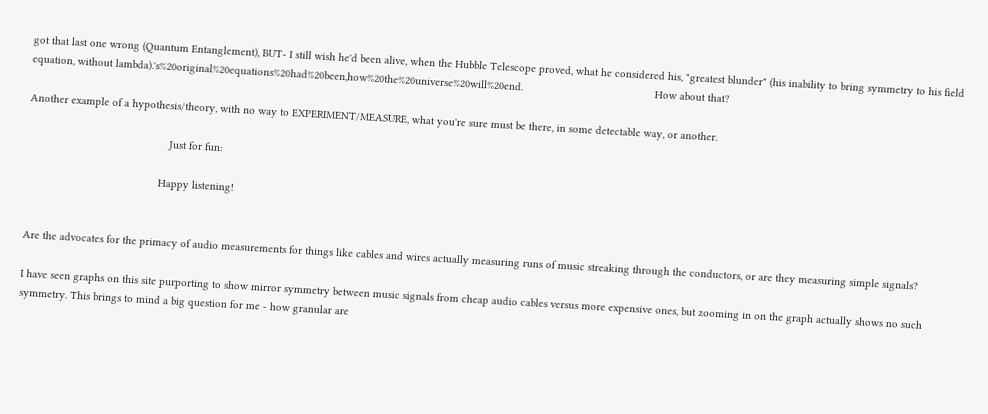got that last one wrong (Quantum Entanglement), BUT- I still wish he'd been alive, when the Hubble Telescope proved, what he considered his, "greatest blunder" (his inability to bring symmetry to his field equation, without lambda).'s%20original%20equations%20had%20been,how%20the%20universe%20will%20end.                                            How about that?

Another example of a hypothesis/theory, with no way to EXPERIMENT/MEASURE, what you're sure must be there, in some detectable way, or another.

                                               Just for fun:

                                            Happy listening!


Are the advocates for the primacy of audio measurements for things like cables and wires actually measuring runs of music streaking through the conductors, or are they measuring simple signals?

I have seen graphs on this site purporting to show mirror symmetry between music signals from cheap audio cables versus more expensive ones, but zooming in on the graph actually shows no such symmetry. This brings to mind a big question for me - how granular are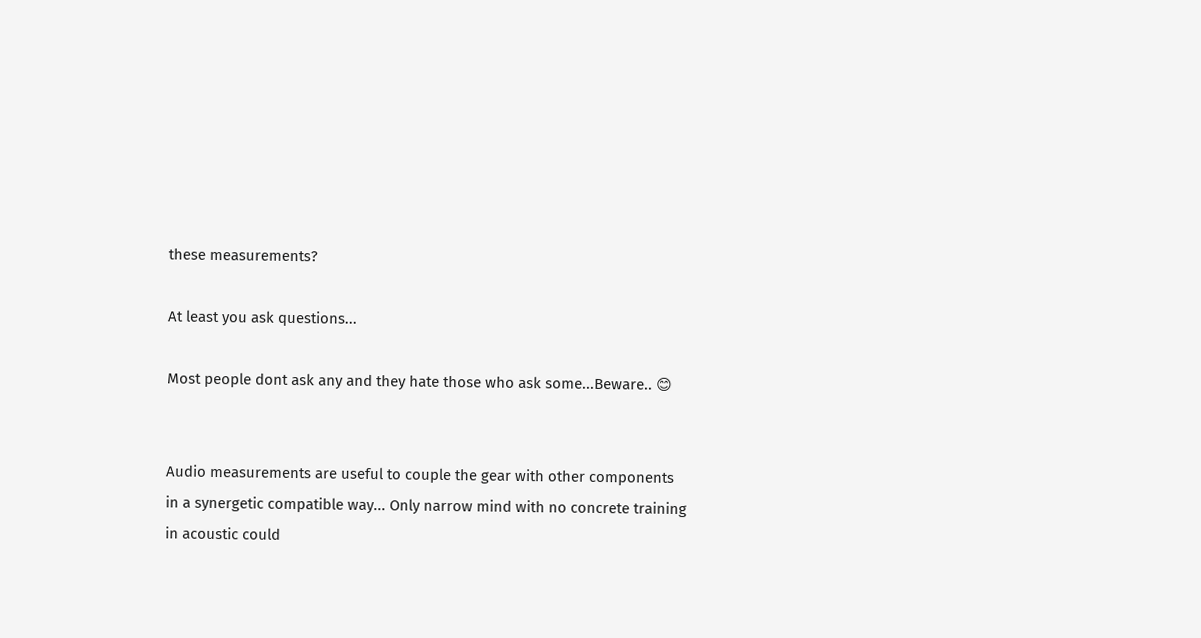these measurements?

At least you ask questions...

Most people dont ask any and they hate those who ask some...Beware.. 😊


Audio measurements are useful to couple the gear with other components in a synergetic compatible way... Only narrow mind with no concrete training in acoustic could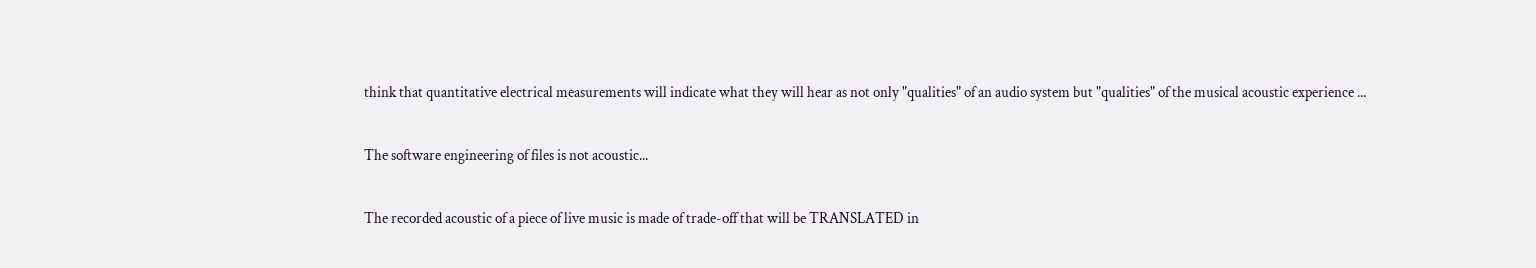think that quantitative electrical measurements will indicate what they will hear as not only "qualities" of an audio system but "qualities" of the musical acoustic experience ...

The software engineering of files is not acoustic...

The recorded acoustic of a piece of live music is made of trade-off that will be TRANSLATED in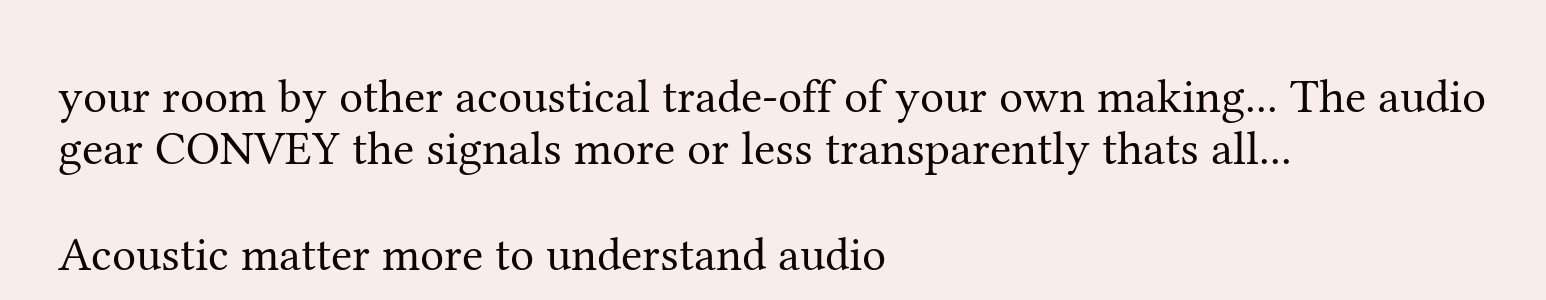your room by other acoustical trade-off of your own making... The audio gear CONVEY the signals more or less transparently thats all...

Acoustic matter more to understand audio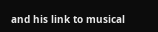and his link to musical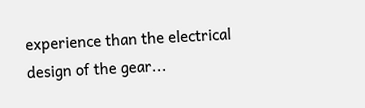experience than the electrical design of the gear...